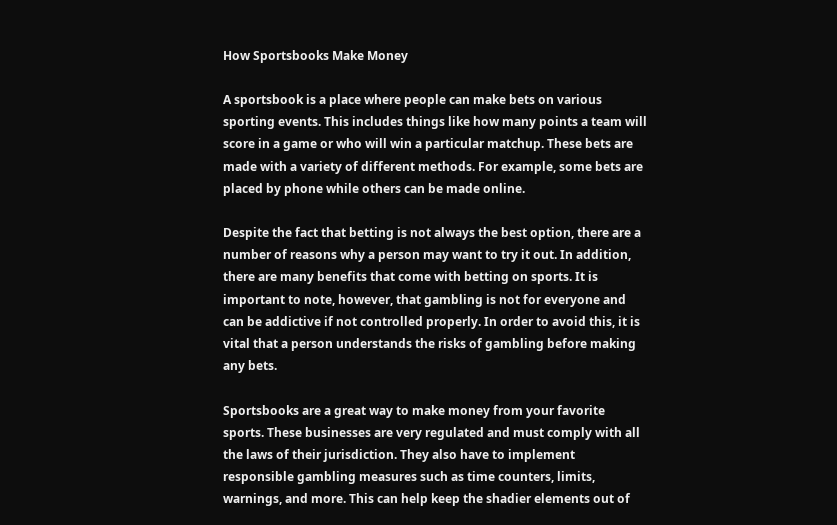How Sportsbooks Make Money

A sportsbook is a place where people can make bets on various sporting events. This includes things like how many points a team will score in a game or who will win a particular matchup. These bets are made with a variety of different methods. For example, some bets are placed by phone while others can be made online.

Despite the fact that betting is not always the best option, there are a number of reasons why a person may want to try it out. In addition, there are many benefits that come with betting on sports. It is important to note, however, that gambling is not for everyone and can be addictive if not controlled properly. In order to avoid this, it is vital that a person understands the risks of gambling before making any bets.

Sportsbooks are a great way to make money from your favorite sports. These businesses are very regulated and must comply with all the laws of their jurisdiction. They also have to implement responsible gambling measures such as time counters, limits, warnings, and more. This can help keep the shadier elements out of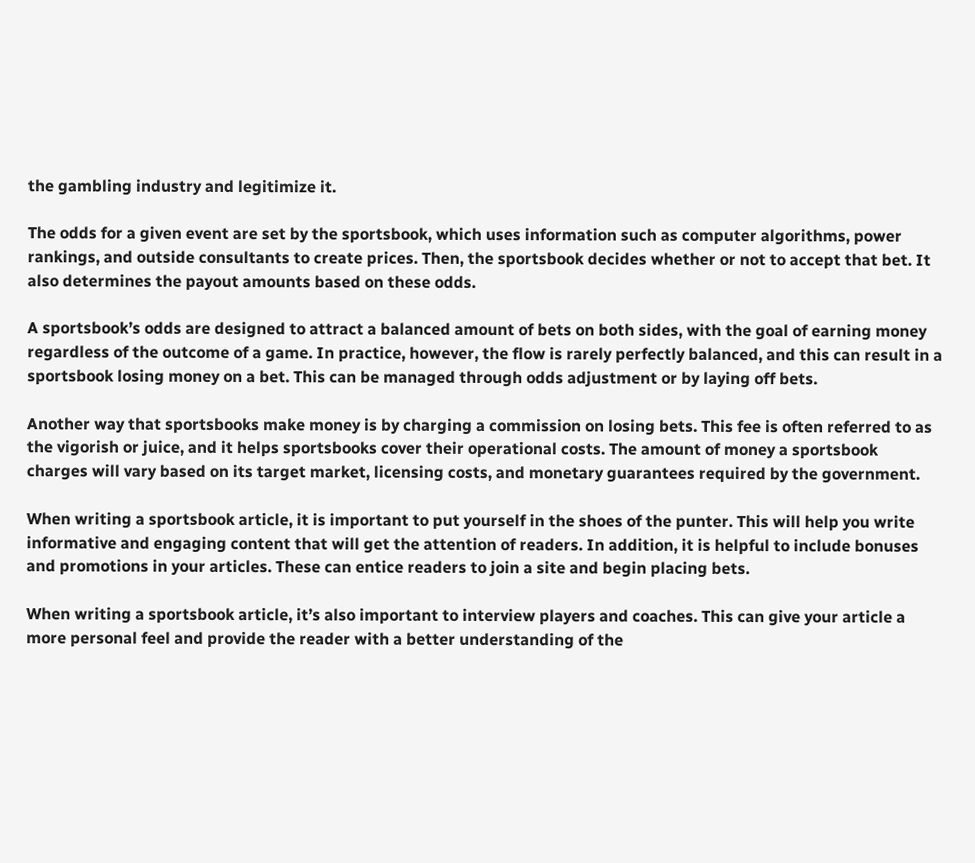the gambling industry and legitimize it.

The odds for a given event are set by the sportsbook, which uses information such as computer algorithms, power rankings, and outside consultants to create prices. Then, the sportsbook decides whether or not to accept that bet. It also determines the payout amounts based on these odds.

A sportsbook’s odds are designed to attract a balanced amount of bets on both sides, with the goal of earning money regardless of the outcome of a game. In practice, however, the flow is rarely perfectly balanced, and this can result in a sportsbook losing money on a bet. This can be managed through odds adjustment or by laying off bets.

Another way that sportsbooks make money is by charging a commission on losing bets. This fee is often referred to as the vigorish or juice, and it helps sportsbooks cover their operational costs. The amount of money a sportsbook charges will vary based on its target market, licensing costs, and monetary guarantees required by the government.

When writing a sportsbook article, it is important to put yourself in the shoes of the punter. This will help you write informative and engaging content that will get the attention of readers. In addition, it is helpful to include bonuses and promotions in your articles. These can entice readers to join a site and begin placing bets.

When writing a sportsbook article, it’s also important to interview players and coaches. This can give your article a more personal feel and provide the reader with a better understanding of the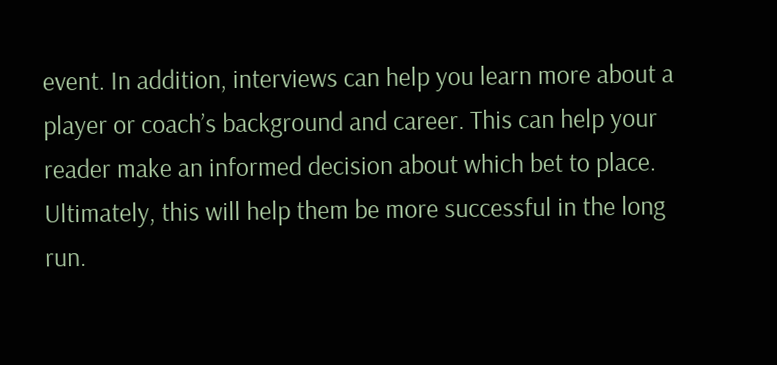event. In addition, interviews can help you learn more about a player or coach’s background and career. This can help your reader make an informed decision about which bet to place. Ultimately, this will help them be more successful in the long run.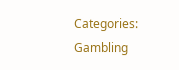Categories: Gambling